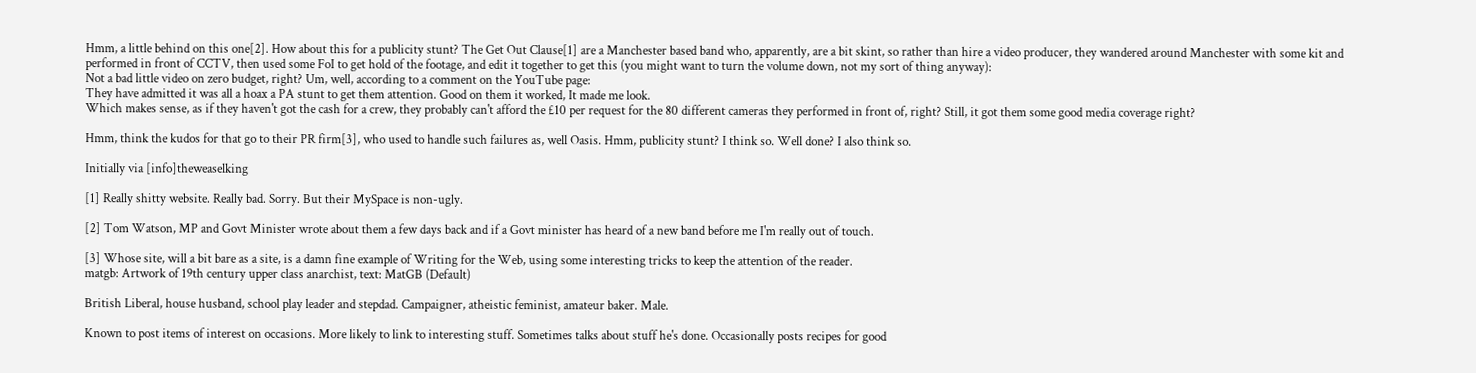Hmm, a little behind on this one[2]. How about this for a publicity stunt? The Get Out Clause[1] are a Manchester based band who, apparently, are a bit skint, so rather than hire a video producer, they wandered around Manchester with some kit and performed in front of CCTV, then used some FoI to get hold of the footage, and edit it together to get this (you might want to turn the volume down, not my sort of thing anyway):
Not a bad little video on zero budget, right? Um, well, according to a comment on the YouTube page:
They have admitted it was all a hoax a PA stunt to get them attention. Good on them it worked, It made me look.
Which makes sense, as if they haven't got the cash for a crew, they probably can't afford the £10 per request for the 80 different cameras they performed in front of, right? Still, it got them some good media coverage right?

Hmm, think the kudos for that go to their PR firm[3], who used to handle such failures as, well Oasis. Hmm, publicity stunt? I think so. Well done? I also think so.

Initially via [info]theweaselking

[1] Really shitty website. Really bad. Sorry. But their MySpace is non-ugly.

[2] Tom Watson, MP and Govt Minister wrote about them a few days back and if a Govt minister has heard of a new band before me I'm really out of touch.

[3] Whose site, will a bit bare as a site, is a damn fine example of Writing for the Web, using some interesting tricks to keep the attention of the reader.
matgb: Artwork of 19th century upper class anarchist, text: MatGB (Default)

British Liberal, house husband, school play leader and stepdad. Campaigner, atheistic feminist, amateur baker. Male.

Known to post items of interest on occasions. More likely to link to interesting stuff. Sometimes talks about stuff he's done. Occasionally posts recipes for good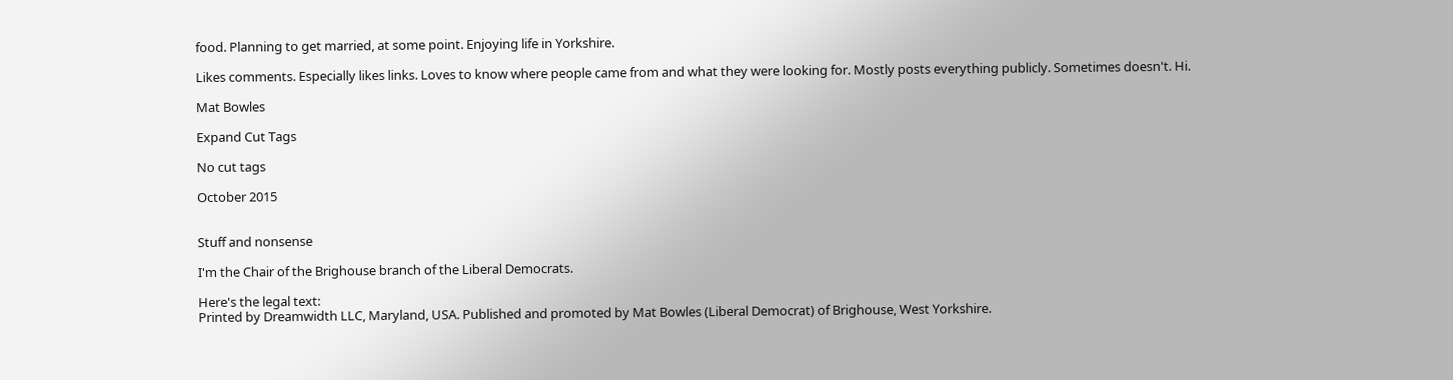food. Planning to get married, at some point. Enjoying life in Yorkshire.

Likes comments. Especially likes links. Loves to know where people came from and what they were looking for. Mostly posts everything publicly. Sometimes doesn't. Hi.

Mat Bowles

Expand Cut Tags

No cut tags

October 2015


Stuff and nonsense

I'm the Chair of the Brighouse branch of the Liberal Democrats.

Here's the legal text:
Printed by Dreamwidth LLC, Maryland, USA. Published and promoted by Mat Bowles (Liberal Democrat) of Brighouse, West Yorkshire.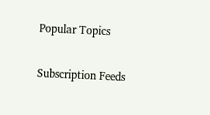Popular Topics

Subscription Feeds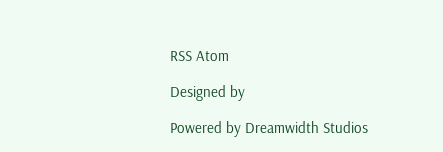RSS Atom

Designed by

Powered by Dreamwidth Studios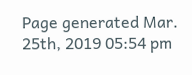Page generated Mar. 25th, 2019 05:54 pm